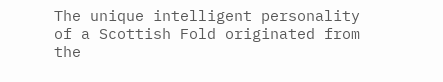The unique intelligent personality of a Scottish Fold originated from the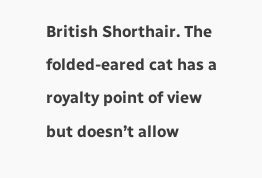British Shorthair. The folded-eared cat has a royalty point of view but doesn’t allow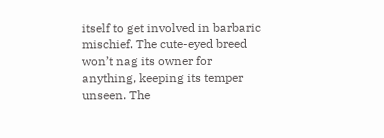itself to get involved in barbaric mischief. The cute-eyed breed won’t nag its owner for anything, keeping its temper unseen. The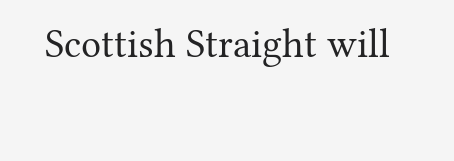Scottish Straight will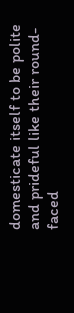domesticate itself to be polite and prideful like their round-faced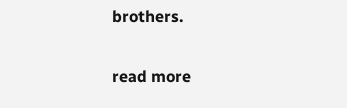brothers.

read more